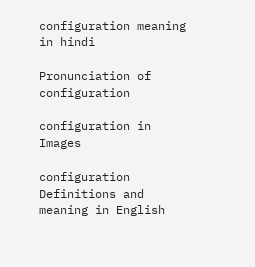configuration meaning in hindi

Pronunciation of configuration

configuration in Images

configuration Definitions and meaning in English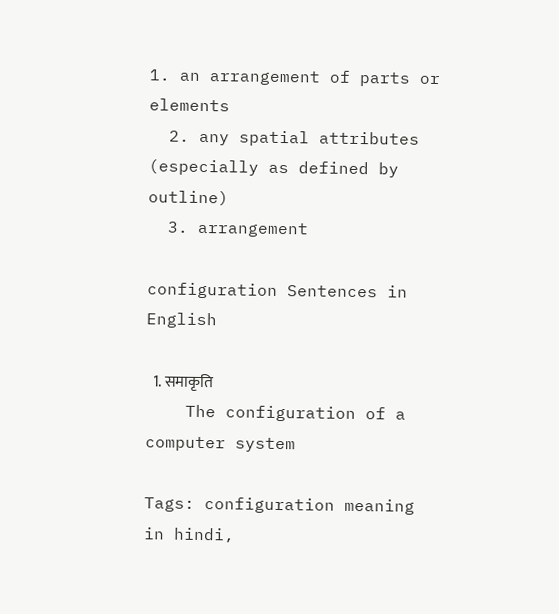1. an arrangement of parts or elements
  2. any spatial attributes (especially as defined by outline)
  3. arrangement

configuration Sentences in English

  1. समाकृति
    The configuration of a computer system

Tags: configuration meaning in hindi,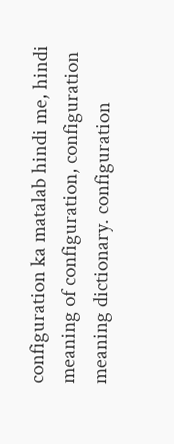configuration ka matalab hindi me, hindi meaning of configuration, configuration meaning dictionary. configuration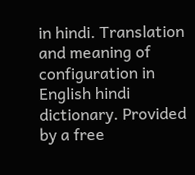in hindi. Translation and meaning of configuration in English hindi dictionary. Provided by a free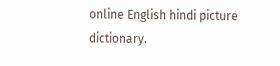online English hindi picture dictionary.